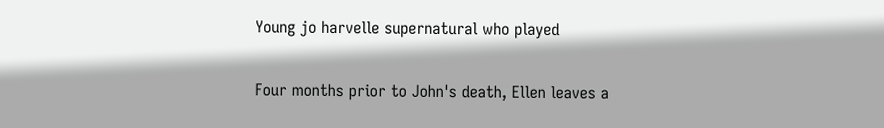Young jo harvelle supernatural who played

Four months prior to John's death, Ellen leaves a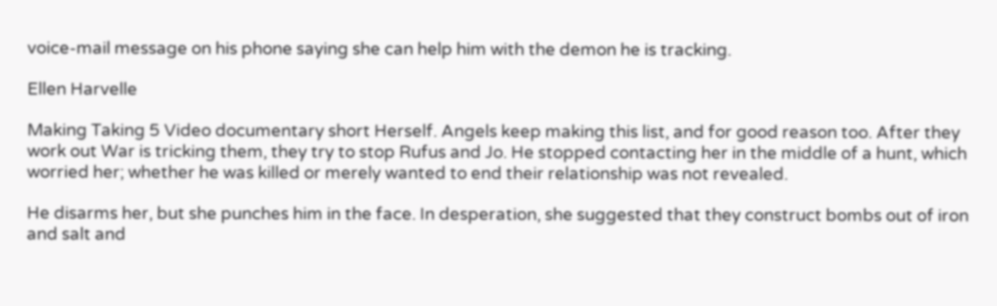voice-mail message on his phone saying she can help him with the demon he is tracking.

Ellen Harvelle

Making Taking 5 Video documentary short Herself. Angels keep making this list, and for good reason too. After they work out War is tricking them, they try to stop Rufus and Jo. He stopped contacting her in the middle of a hunt, which worried her; whether he was killed or merely wanted to end their relationship was not revealed.

He disarms her, but she punches him in the face. In desperation, she suggested that they construct bombs out of iron and salt and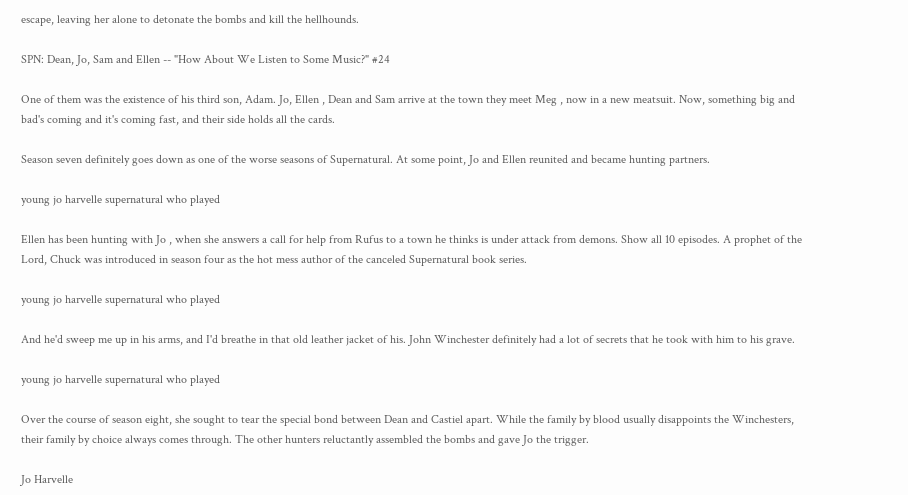escape, leaving her alone to detonate the bombs and kill the hellhounds.

SPN: Dean, Jo, Sam and Ellen -- "How About We Listen to Some Music?" #24

One of them was the existence of his third son, Adam. Jo, Ellen , Dean and Sam arrive at the town they meet Meg , now in a new meatsuit. Now, something big and bad's coming and it's coming fast, and their side holds all the cards.

Season seven definitely goes down as one of the worse seasons of Supernatural. At some point, Jo and Ellen reunited and became hunting partners.

young jo harvelle supernatural who played

Ellen has been hunting with Jo , when she answers a call for help from Rufus to a town he thinks is under attack from demons. Show all 10 episodes. A prophet of the Lord, Chuck was introduced in season four as the hot mess author of the canceled Supernatural book series.

young jo harvelle supernatural who played

And he'd sweep me up in his arms, and I'd breathe in that old leather jacket of his. John Winchester definitely had a lot of secrets that he took with him to his grave.

young jo harvelle supernatural who played

Over the course of season eight, she sought to tear the special bond between Dean and Castiel apart. While the family by blood usually disappoints the Winchesters, their family by choice always comes through. The other hunters reluctantly assembled the bombs and gave Jo the trigger.

Jo Harvelle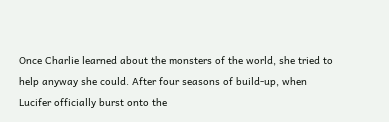Once Charlie learned about the monsters of the world, she tried to help anyway she could. After four seasons of build-up, when Lucifer officially burst onto the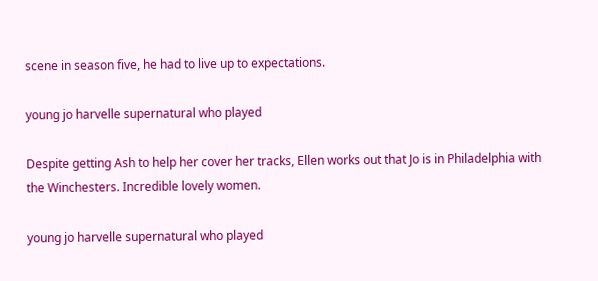scene in season five, he had to live up to expectations.

young jo harvelle supernatural who played

Despite getting Ash to help her cover her tracks, Ellen works out that Jo is in Philadelphia with the Winchesters. Incredible lovely women.

young jo harvelle supernatural who played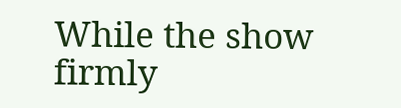While the show firmly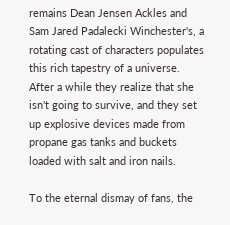remains Dean Jensen Ackles and Sam Jared Padalecki Winchester's, a rotating cast of characters populates this rich tapestry of a universe. After a while they realize that she isn't going to survive, and they set up explosive devices made from propane gas tanks and buckets loaded with salt and iron nails.

To the eternal dismay of fans, the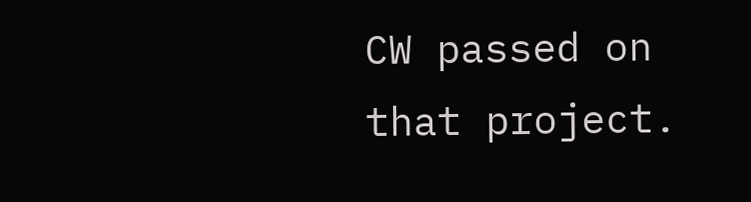CW passed on that project.